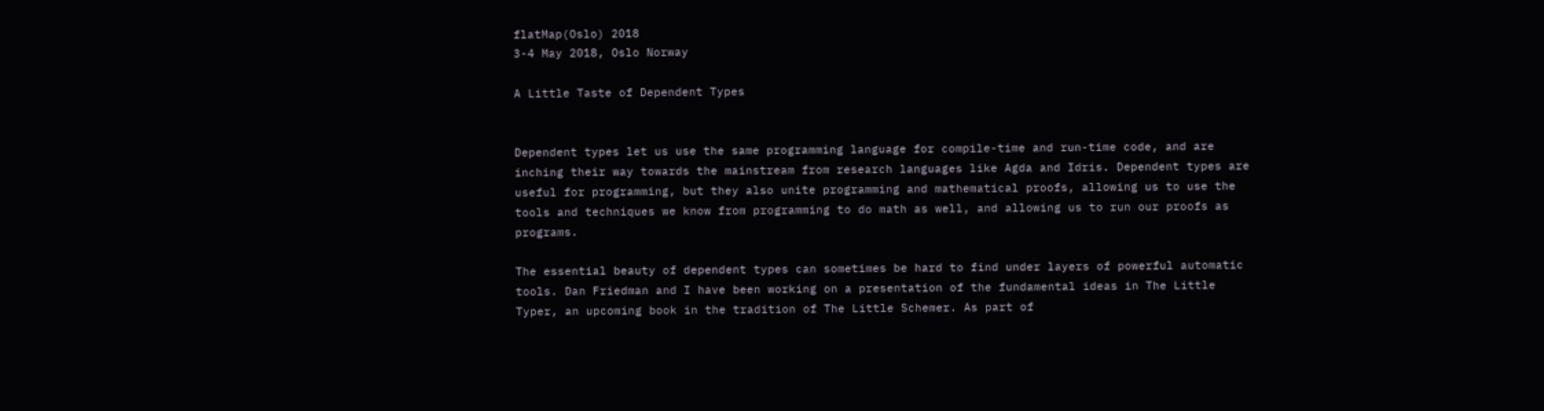flatMap(Oslo) 2018
3-4 May 2018, Oslo Norway

A Little Taste of Dependent Types


Dependent types let us use the same programming language for compile-time and run-time code, and are inching their way towards the mainstream from research languages like Agda and Idris. Dependent types are useful for programming, but they also unite programming and mathematical proofs, allowing us to use the tools and techniques we know from programming to do math as well, and allowing us to run our proofs as programs.

The essential beauty of dependent types can sometimes be hard to find under layers of powerful automatic tools. Dan Friedman and I have been working on a presentation of the fundamental ideas in The Little Typer, an upcoming book in the tradition of The Little Schemer. As part of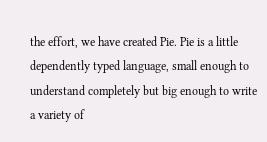the effort, we have created Pie. Pie is a little dependently typed language, small enough to understand completely but big enough to write a variety of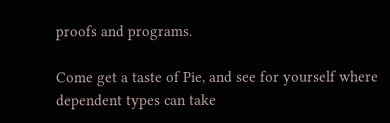proofs and programs.

Come get a taste of Pie, and see for yourself where dependent types can take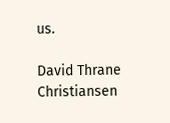us.

David Thrane Christiansen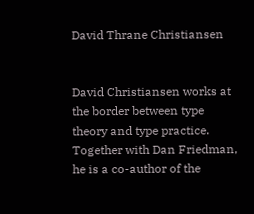David Thrane Christiansen


David Christiansen works at the border between type theory and type practice. Together with Dan Friedman, he is a co-author of the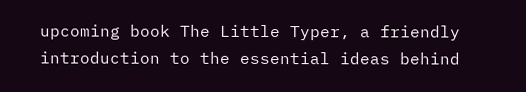upcoming book The Little Typer, a friendly introduction to the essential ideas behind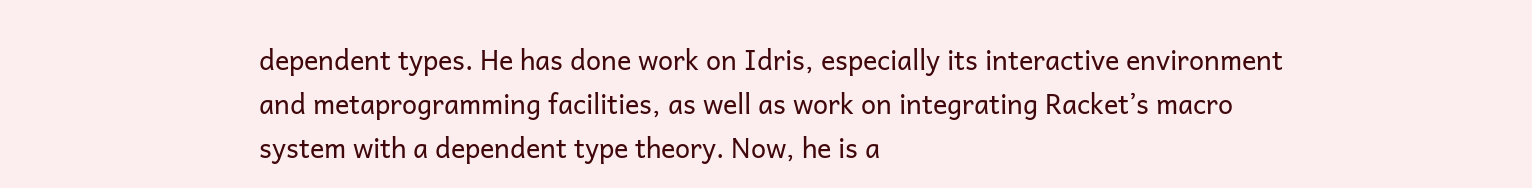dependent types. He has done work on Idris, especially its interactive environment and metaprogramming facilities, as well as work on integrating Racket’s macro system with a dependent type theory. Now, he is a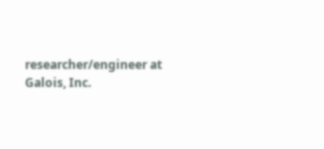researcher/engineer at Galois, Inc.